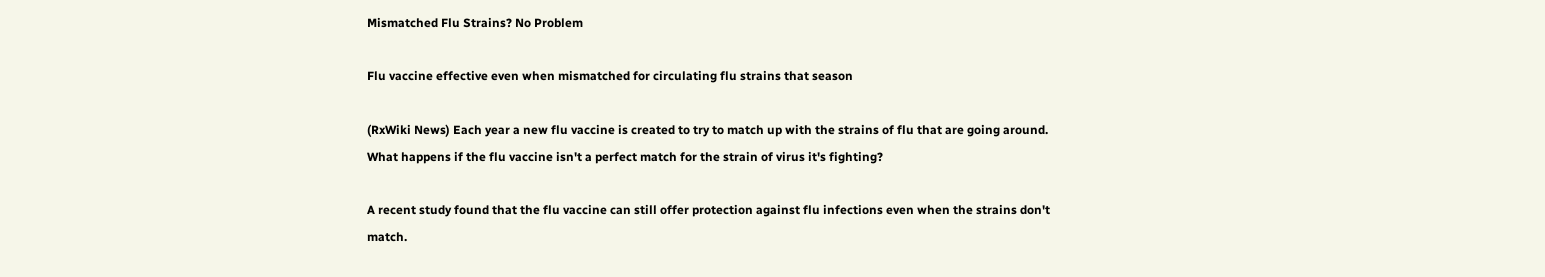Mismatched Flu Strains? No Problem

Flu vaccine effective even when mismatched for circulating flu strains that season

(RxWiki News) Each year a new flu vaccine is created to try to match up with the strains of flu that are going around. What happens if the flu vaccine isn't a perfect match for the strain of virus it's fighting?

A recent study found that the flu vaccine can still offer protection against flu infections even when the strains don't match.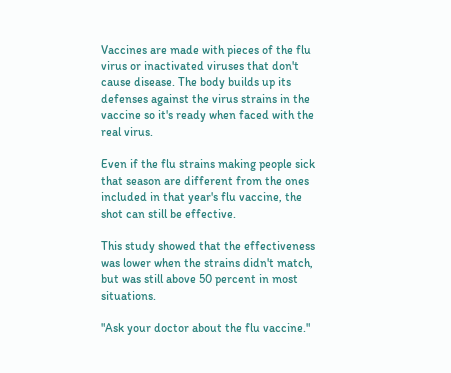Vaccines are made with pieces of the flu virus or inactivated viruses that don't cause disease. The body builds up its defenses against the virus strains in the vaccine so it's ready when faced with the real virus.

Even if the flu strains making people sick that season are different from the ones included in that year's flu vaccine, the shot can still be effective.

This study showed that the effectiveness was lower when the strains didn't match, but was still above 50 percent in most situations.

"Ask your doctor about the flu vaccine."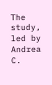The study, led by Andrea C.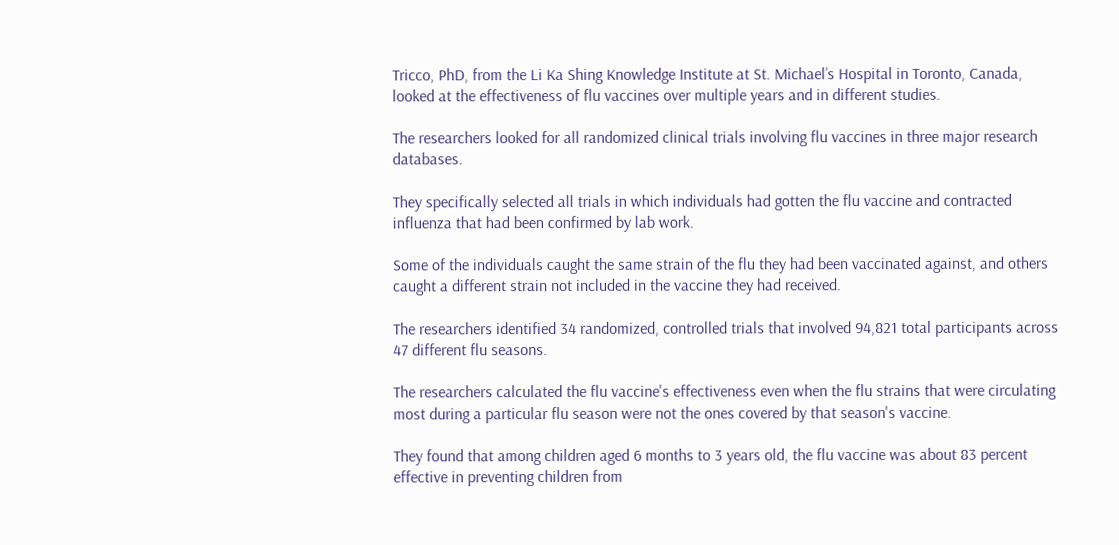Tricco, PhD, from the Li Ka Shing Knowledge Institute at St. Michael’s Hospital in Toronto, Canada, looked at the effectiveness of flu vaccines over multiple years and in different studies.

The researchers looked for all randomized clinical trials involving flu vaccines in three major research databases.

They specifically selected all trials in which individuals had gotten the flu vaccine and contracted influenza that had been confirmed by lab work.

Some of the individuals caught the same strain of the flu they had been vaccinated against, and others caught a different strain not included in the vaccine they had received.

The researchers identified 34 randomized, controlled trials that involved 94,821 total participants across 47 different flu seasons.

The researchers calculated the flu vaccine's effectiveness even when the flu strains that were circulating most during a particular flu season were not the ones covered by that season's vaccine.

They found that among children aged 6 months to 3 years old, the flu vaccine was about 83 percent effective in preventing children from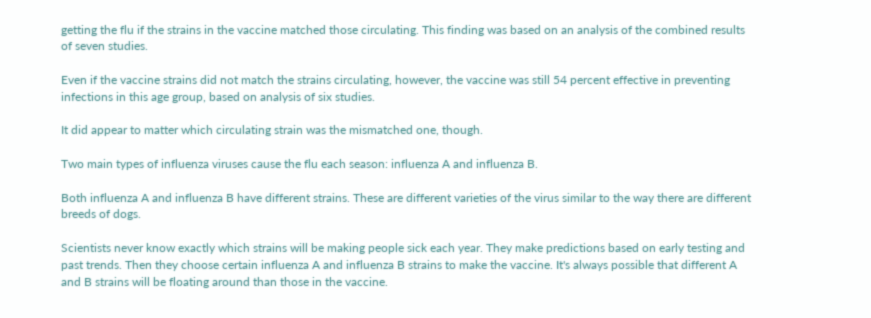getting the flu if the strains in the vaccine matched those circulating. This finding was based on an analysis of the combined results of seven studies.

Even if the vaccine strains did not match the strains circulating, however, the vaccine was still 54 percent effective in preventing infections in this age group, based on analysis of six studies.

It did appear to matter which circulating strain was the mismatched one, though.

Two main types of influenza viruses cause the flu each season: influenza A and influenza B.

Both influenza A and influenza B have different strains. These are different varieties of the virus similar to the way there are different breeds of dogs.

Scientists never know exactly which strains will be making people sick each year. They make predictions based on early testing and past trends. Then they choose certain influenza A and influenza B strains to make the vaccine. It's always possible that different A and B strains will be floating around than those in the vaccine.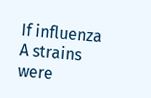If influenza A strains were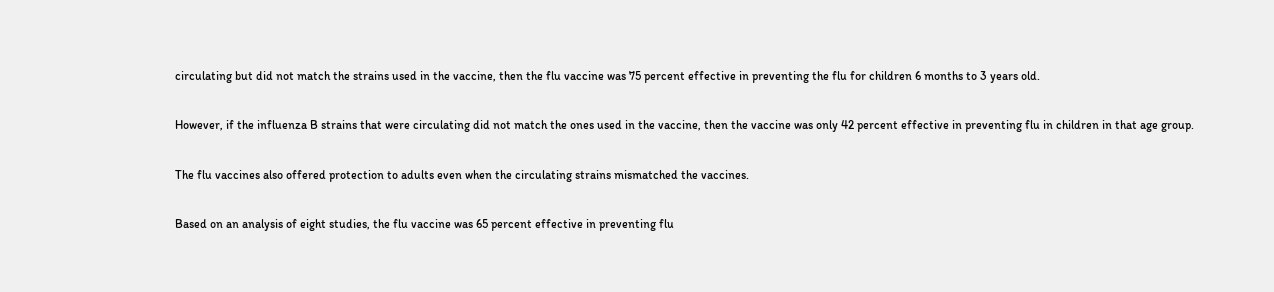circulating but did not match the strains used in the vaccine, then the flu vaccine was 75 percent effective in preventing the flu for children 6 months to 3 years old.

However, if the influenza B strains that were circulating did not match the ones used in the vaccine, then the vaccine was only 42 percent effective in preventing flu in children in that age group.

The flu vaccines also offered protection to adults even when the circulating strains mismatched the vaccines.

Based on an analysis of eight studies, the flu vaccine was 65 percent effective in preventing flu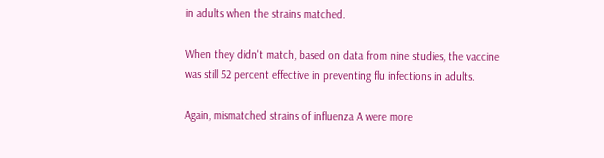in adults when the strains matched.

When they didn't match, based on data from nine studies, the vaccine was still 52 percent effective in preventing flu infections in adults.

Again, mismatched strains of influenza A were more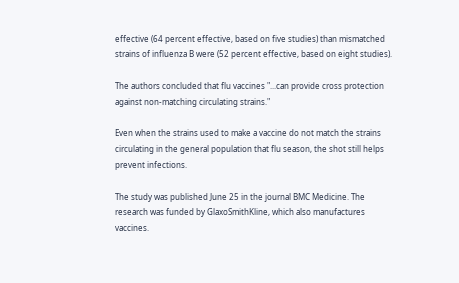effective (64 percent effective, based on five studies) than mismatched strains of influenza B were (52 percent effective, based on eight studies).

The authors concluded that flu vaccines "...can provide cross protection against non-matching circulating strains."

Even when the strains used to make a vaccine do not match the strains circulating in the general population that flu season, the shot still helps prevent infections.

The study was published June 25 in the journal BMC Medicine. The research was funded by GlaxoSmithKline, which also manufactures vaccines.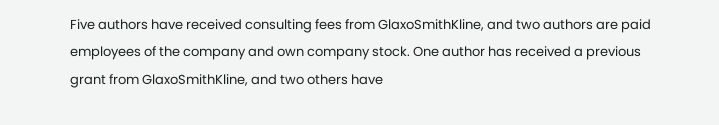Five authors have received consulting fees from GlaxoSmithKline, and two authors are paid employees of the company and own company stock. One author has received a previous grant from GlaxoSmithKline, and two others have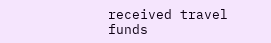received travel funds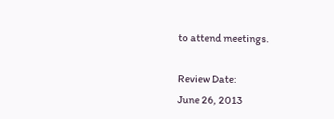to attend meetings.

Review Date:
June 26, 2013